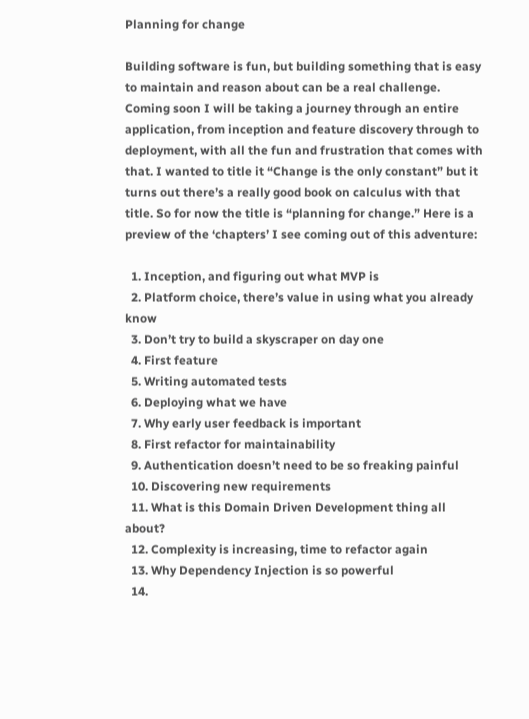Planning for change

Building software is fun, but building something that is easy to maintain and reason about can be a real challenge. Coming soon I will be taking a journey through an entire application, from inception and feature discovery through to deployment, with all the fun and frustration that comes with that. I wanted to title it “Change is the only constant” but it turns out there’s a really good book on calculus with that title. So for now the title is “planning for change.” Here is a preview of the ‘chapters’ I see coming out of this adventure:

  1. Inception, and figuring out what MVP is
  2. Platform choice, there’s value in using what you already know
  3. Don’t try to build a skyscraper on day one
  4. First feature
  5. Writing automated tests
  6. Deploying what we have
  7. Why early user feedback is important
  8. First refactor for maintainability
  9. Authentication doesn’t need to be so freaking painful
  10. Discovering new requirements
  11. What is this Domain Driven Development thing all about?
  12. Complexity is increasing, time to refactor again
  13. Why Dependency Injection is so powerful
  14.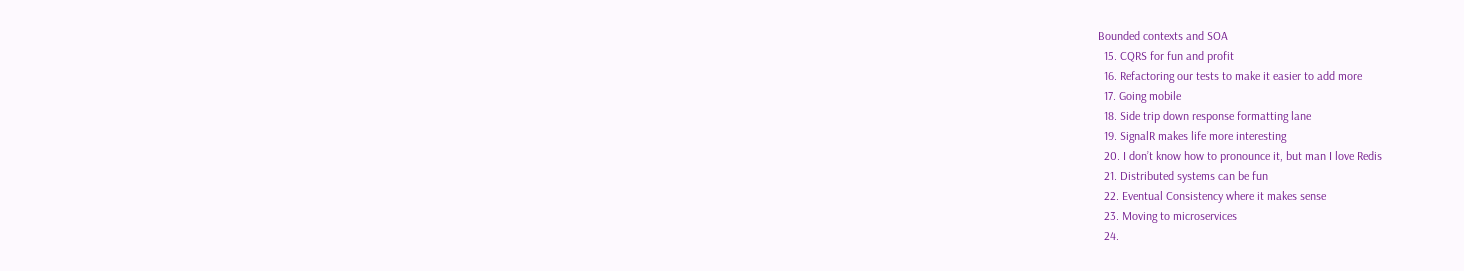Bounded contexts and SOA
  15. CQRS for fun and profit
  16. Refactoring our tests to make it easier to add more
  17. Going mobile
  18. Side trip down response formatting lane
  19. SignalR makes life more interesting
  20. I don’t know how to pronounce it, but man I love Redis
  21. Distributed systems can be fun
  22. Eventual Consistency where it makes sense
  23. Moving to microservices
  24.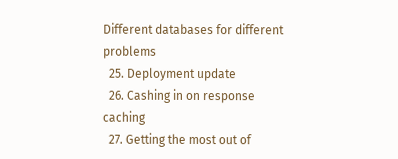Different databases for different problems
  25. Deployment update
  26. Cashing in on response caching
  27. Getting the most out of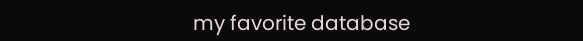my favorite database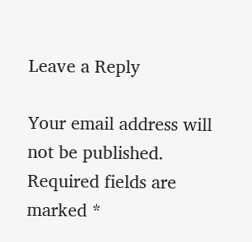Leave a Reply

Your email address will not be published. Required fields are marked *